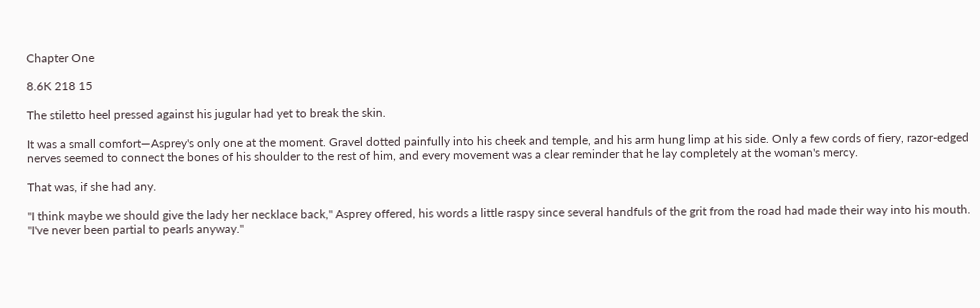Chapter One

8.6K 218 15

The stiletto heel pressed against his jugular had yet to break the skin.

It was a small comfort—Asprey's only one at the moment. Gravel dotted painfully into his cheek and temple, and his arm hung limp at his side. Only a few cords of fiery, razor-edged nerves seemed to connect the bones of his shoulder to the rest of him, and every movement was a clear reminder that he lay completely at the woman's mercy.

That was, if she had any.

"I think maybe we should give the lady her necklace back," Asprey offered, his words a little raspy since several handfuls of the grit from the road had made their way into his mouth. "I've never been partial to pearls anyway."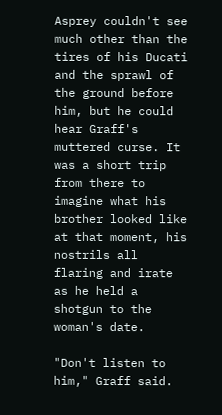Asprey couldn't see much other than the tires of his Ducati and the sprawl of the ground before him, but he could hear Graff's muttered curse. It was a short trip from there to imagine what his brother looked like at that moment, his nostrils all flaring and irate as he held a shotgun to the woman's date.

"Don't listen to him," Graff said.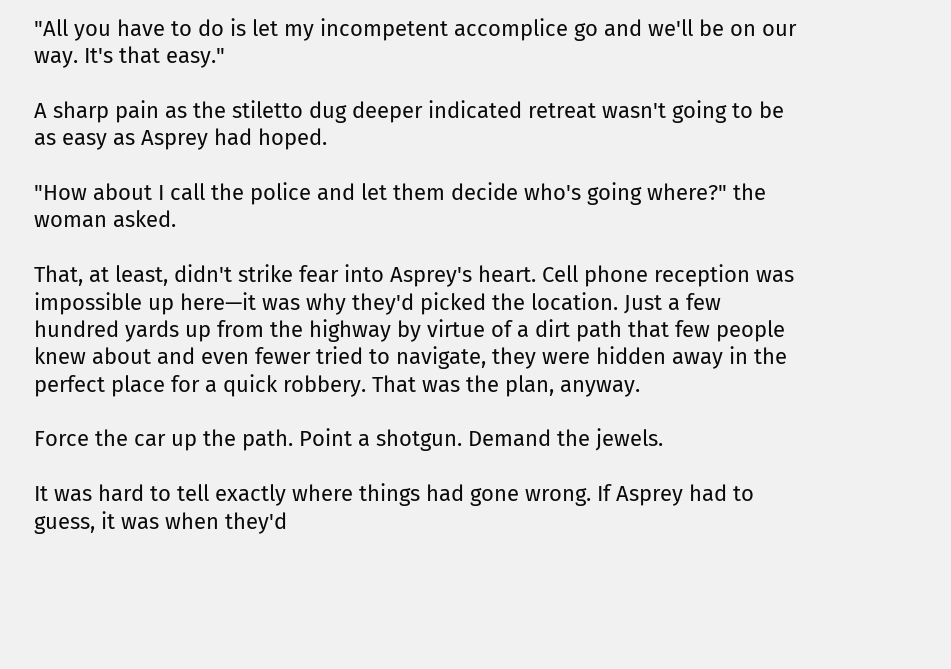"All you have to do is let my incompetent accomplice go and we'll be on our way. It's that easy."

A sharp pain as the stiletto dug deeper indicated retreat wasn't going to be as easy as Asprey had hoped.

"How about I call the police and let them decide who's going where?" the woman asked.

That, at least, didn't strike fear into Asprey's heart. Cell phone reception was impossible up here—it was why they'd picked the location. Just a few hundred yards up from the highway by virtue of a dirt path that few people knew about and even fewer tried to navigate, they were hidden away in the perfect place for a quick robbery. That was the plan, anyway.

Force the car up the path. Point a shotgun. Demand the jewels.

It was hard to tell exactly where things had gone wrong. If Asprey had to guess, it was when they'd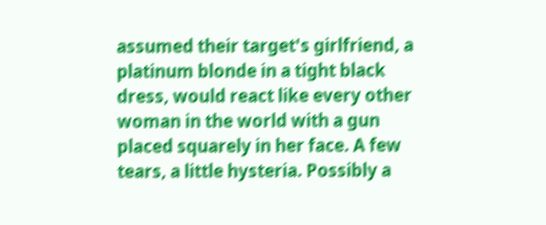assumed their target's girlfriend, a platinum blonde in a tight black dress, would react like every other woman in the world with a gun placed squarely in her face. A few tears, a little hysteria. Possibly a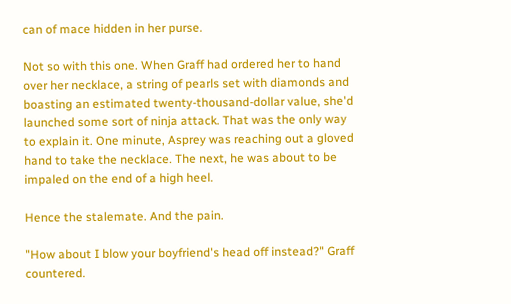can of mace hidden in her purse.

Not so with this one. When Graff had ordered her to hand over her necklace, a string of pearls set with diamonds and boasting an estimated twenty-thousand-dollar value, she'd launched some sort of ninja attack. That was the only way to explain it. One minute, Asprey was reaching out a gloved hand to take the necklace. The next, he was about to be impaled on the end of a high heel.

Hence the stalemate. And the pain.

"How about I blow your boyfriend's head off instead?" Graff countered.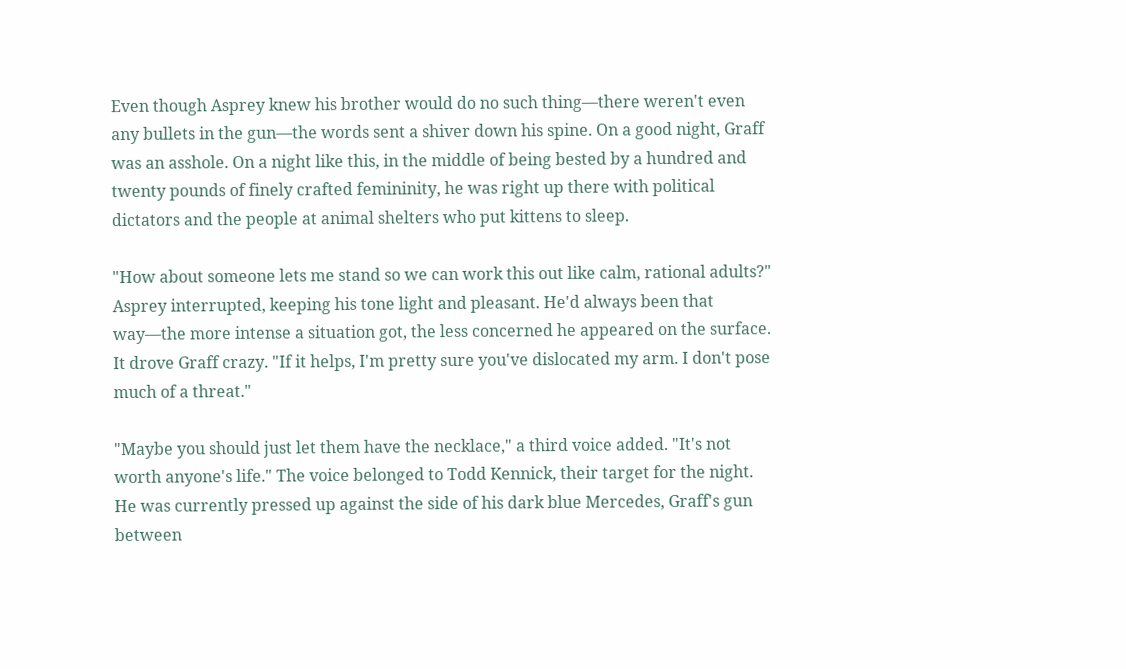Even though Asprey knew his brother would do no such thing—there weren't even any bullets in the gun—the words sent a shiver down his spine. On a good night, Graff was an asshole. On a night like this, in the middle of being bested by a hundred and twenty pounds of finely crafted femininity, he was right up there with political dictators and the people at animal shelters who put kittens to sleep.

"How about someone lets me stand so we can work this out like calm, rational adults?" Asprey interrupted, keeping his tone light and pleasant. He'd always been that way—the more intense a situation got, the less concerned he appeared on the surface. It drove Graff crazy. "If it helps, I'm pretty sure you've dislocated my arm. I don't pose much of a threat."

"Maybe you should just let them have the necklace," a third voice added. "It's not worth anyone's life." The voice belonged to Todd Kennick, their target for the night. He was currently pressed up against the side of his dark blue Mercedes, Graff's gun between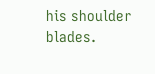his shoulder blades.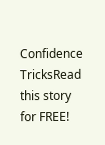Confidence TricksRead this story for FREE!